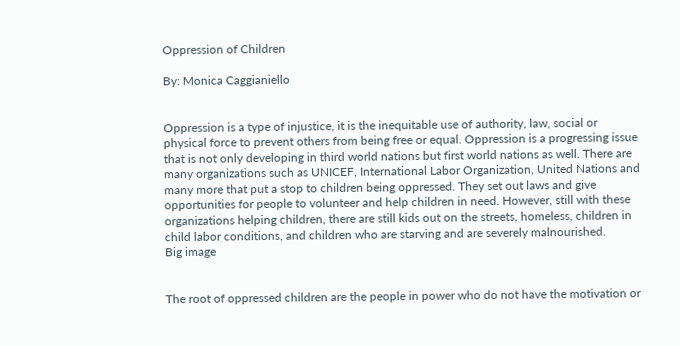Oppression of Children

By: Monica Caggianiello


Oppression is a type of injustice, it is the inequitable use of authority, law, social or physical force to prevent others from being free or equal. Oppression is a progressing issue that is not only developing in third world nations but first world nations as well. There are many organizations such as UNICEF, International Labor Organization, United Nations and many more that put a stop to children being oppressed. They set out laws and give opportunities for people to volunteer and help children in need. However, still with these organizations helping children, there are still kids out on the streets, homeless, children in child labor conditions, and children who are starving and are severely malnourished.
Big image


The root of oppressed children are the people in power who do not have the motivation or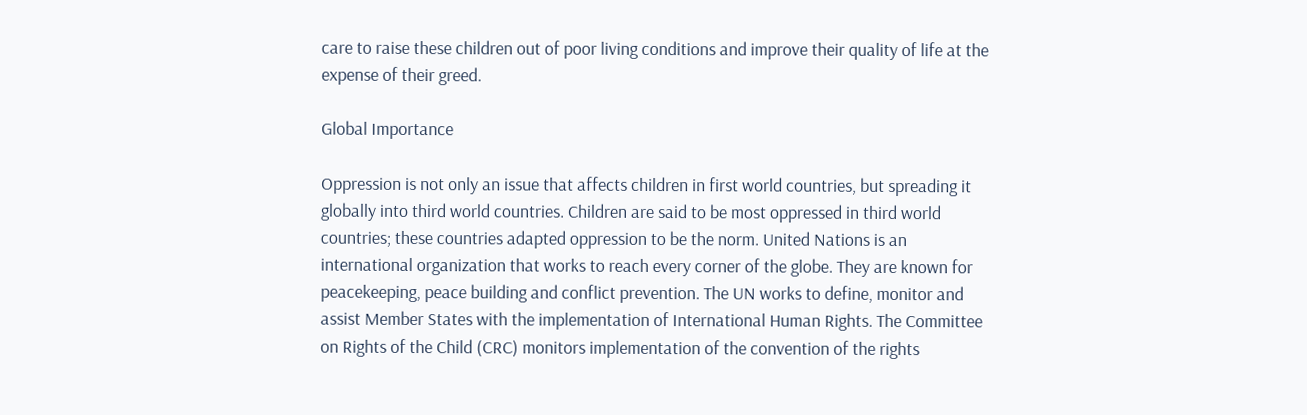care to raise these children out of poor living conditions and improve their quality of life at the expense of their greed.

Global Importance

Oppression is not only an issue that affects children in first world countries, but spreading it globally into third world countries. Children are said to be most oppressed in third world countries; these countries adapted oppression to be the norm. United Nations is an international organization that works to reach every corner of the globe. They are known for peacekeeping, peace building and conflict prevention. The UN works to define, monitor and assist Member States with the implementation of International Human Rights. The Committee on Rights of the Child (CRC) monitors implementation of the convention of the rights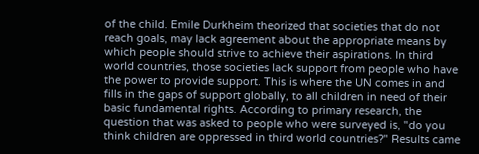of the child. Emile Durkheim theorized that societies that do not reach goals, may lack agreement about the appropriate means by which people should strive to achieve their aspirations. In third world countries, those societies lack support from people who have the power to provide support. This is where the UN comes in and fills in the gaps of support globally, to all children in need of their basic fundamental rights. According to primary research, the question that was asked to people who were surveyed is, "do you think children are oppressed in third world countries?" Results came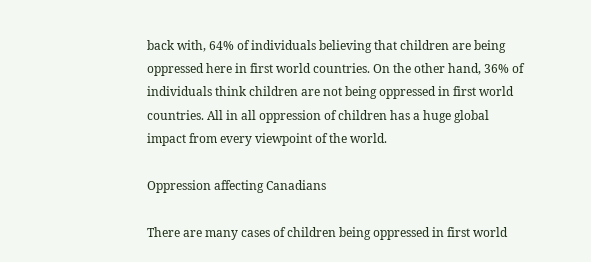back with, 64% of individuals believing that children are being oppressed here in first world countries. On the other hand, 36% of individuals think children are not being oppressed in first world countries. All in all oppression of children has a huge global impact from every viewpoint of the world.

Oppression affecting Canadians

There are many cases of children being oppressed in first world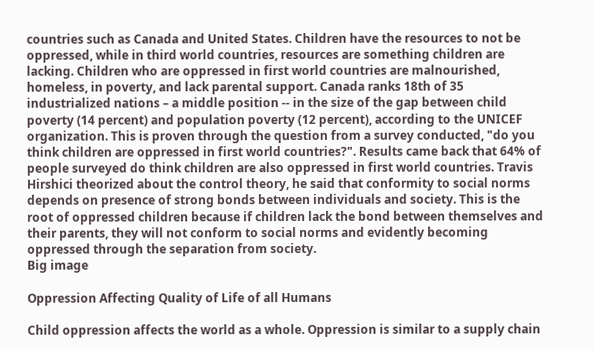countries such as Canada and United States. Children have the resources to not be oppressed, while in third world countries, resources are something children are lacking. Children who are oppressed in first world countries are malnourished, homeless, in poverty, and lack parental support. Canada ranks 18th of 35 industrialized nations – a middle position -- in the size of the gap between child poverty (14 percent) and population poverty (12 percent), according to the UNICEF organization. This is proven through the question from a survey conducted, "do you think children are oppressed in first world countries?". Results came back that 64% of people surveyed do think children are also oppressed in first world countries. Travis Hirshici theorized about the control theory, he said that conformity to social norms depends on presence of strong bonds between individuals and society. This is the root of oppressed children because if children lack the bond between themselves and their parents, they will not conform to social norms and evidently becoming oppressed through the separation from society.
Big image

Oppression Affecting Quality of Life of all Humans

Child oppression affects the world as a whole. Oppression is similar to a supply chain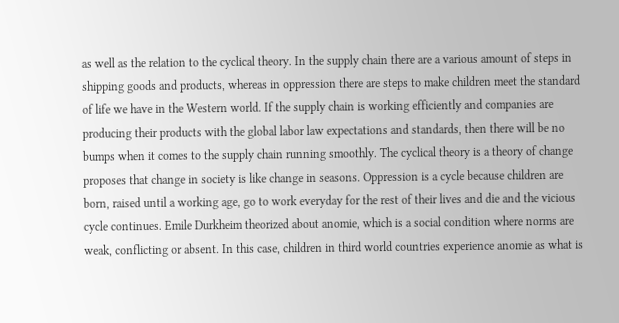as well as the relation to the cyclical theory. In the supply chain there are a various amount of steps in shipping goods and products, whereas in oppression there are steps to make children meet the standard of life we have in the Western world. If the supply chain is working efficiently and companies are producing their products with the global labor law expectations and standards, then there will be no bumps when it comes to the supply chain running smoothly. The cyclical theory is a theory of change proposes that change in society is like change in seasons. Oppression is a cycle because children are born, raised until a working age, go to work everyday for the rest of their lives and die and the vicious cycle continues. Emile Durkheim theorized about anomie, which is a social condition where norms are weak, conflicting or absent. In this case, children in third world countries experience anomie as what is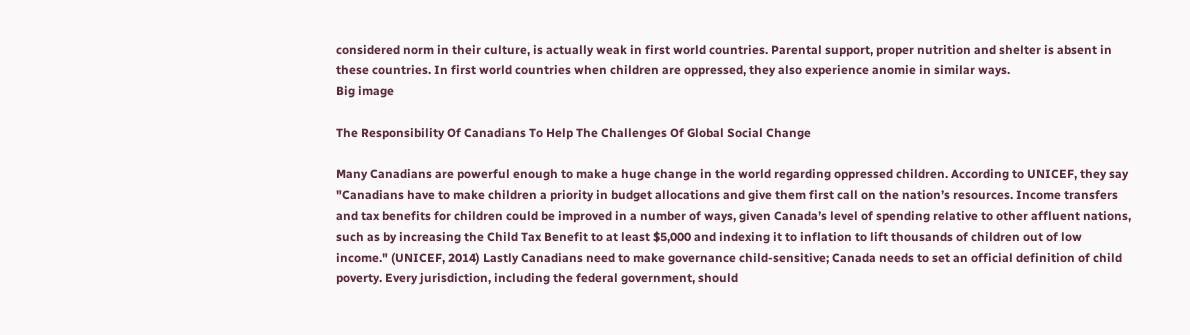considered norm in their culture, is actually weak in first world countries. Parental support, proper nutrition and shelter is absent in these countries. In first world countries when children are oppressed, they also experience anomie in similar ways.
Big image

The Responsibility Of Canadians To Help The Challenges Of Global Social Change

Many Canadians are powerful enough to make a huge change in the world regarding oppressed children. According to UNICEF, they say "Canadians have to make children a priority in budget allocations and give them first call on the nation’s resources. Income transfers and tax benefits for children could be improved in a number of ways, given Canada’s level of spending relative to other affluent nations, such as by increasing the Child Tax Benefit to at least $5,000 and indexing it to inflation to lift thousands of children out of low income." (UNICEF, 2014) Lastly Canadians need to make governance child-sensitive; Canada needs to set an official definition of child poverty. Every jurisdiction, including the federal government, should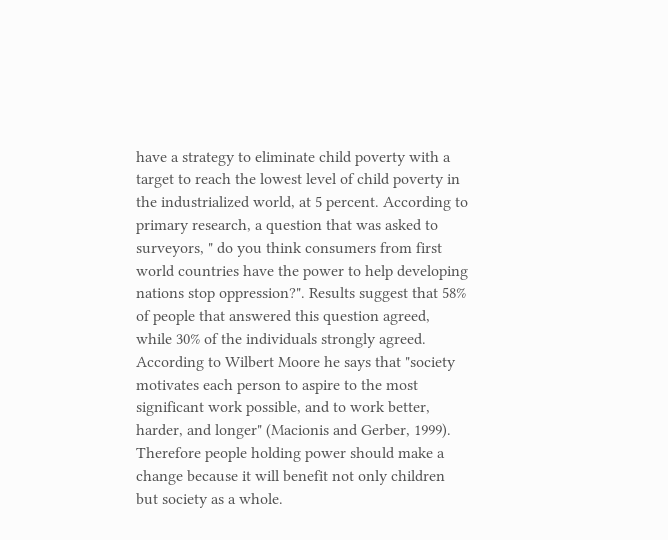have a strategy to eliminate child poverty with a target to reach the lowest level of child poverty in the industrialized world, at 5 percent. According to primary research, a question that was asked to surveyors, " do you think consumers from first world countries have the power to help developing nations stop oppression?". Results suggest that 58% of people that answered this question agreed, while 30% of the individuals strongly agreed. According to Wilbert Moore he says that "society motivates each person to aspire to the most significant work possible, and to work better, harder, and longer" (Macionis and Gerber, 1999). Therefore people holding power should make a change because it will benefit not only children but society as a whole.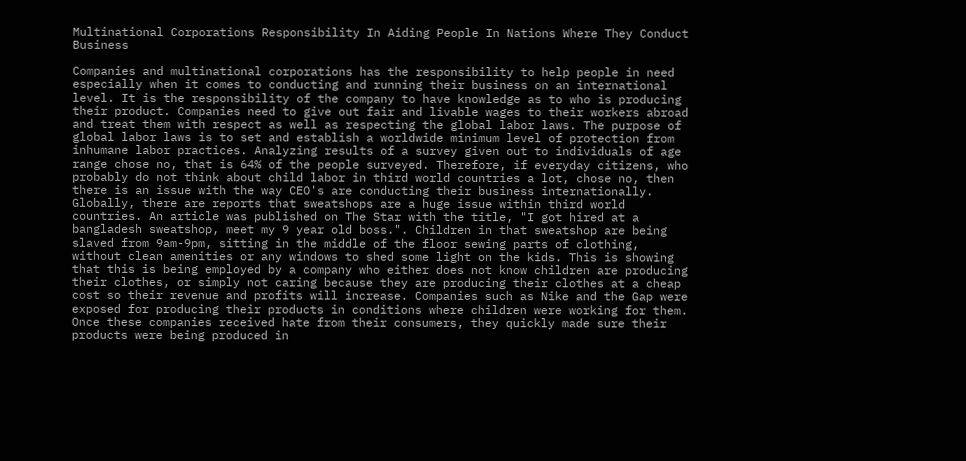Multinational Corporations Responsibility In Aiding People In Nations Where They Conduct Business

Companies and multinational corporations has the responsibility to help people in need especially when it comes to conducting and running their business on an international level. It is the responsibility of the company to have knowledge as to who is producing their product. Companies need to give out fair and livable wages to their workers abroad and treat them with respect as well as respecting the global labor laws. The purpose of global labor laws is to set and establish a worldwide minimum level of protection from inhumane labor practices. Analyzing results of a survey given out to individuals of age range chose no, that is 64% of the people surveyed. Therefore, if everyday citizens, who probably do not think about child labor in third world countries a lot, chose no, then there is an issue with the way CEO's are conducting their business internationally. Globally, there are reports that sweatshops are a huge issue within third world countries. An article was published on The Star with the title, "I got hired at a bangladesh sweatshop, meet my 9 year old boss.". Children in that sweatshop are being slaved from 9am-9pm, sitting in the middle of the floor sewing parts of clothing, without clean amenities or any windows to shed some light on the kids. This is showing that this is being employed by a company who either does not know children are producing their clothes, or simply not caring because they are producing their clothes at a cheap cost so their revenue and profits will increase. Companies such as Nike and the Gap were exposed for producing their products in conditions where children were working for them. Once these companies received hate from their consumers, they quickly made sure their products were being produced in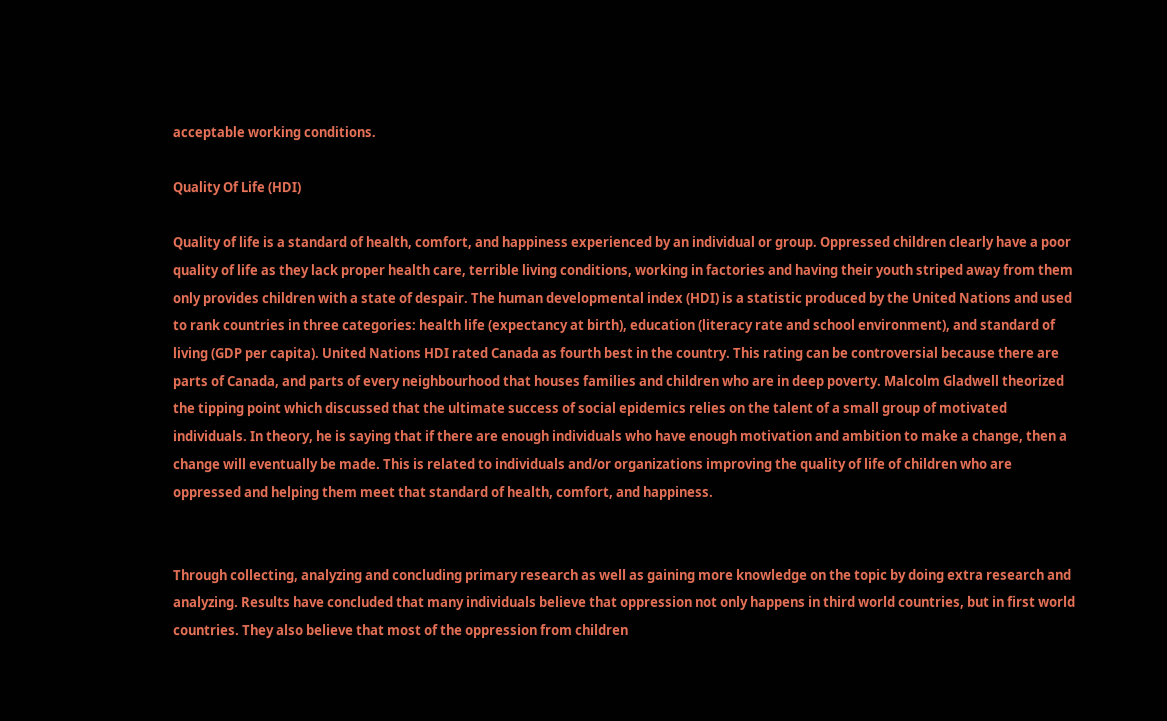acceptable working conditions.

Quality Of Life (HDI)

Quality of life is a standard of health, comfort, and happiness experienced by an individual or group. Oppressed children clearly have a poor quality of life as they lack proper health care, terrible living conditions, working in factories and having their youth striped away from them only provides children with a state of despair. The human developmental index (HDI) is a statistic produced by the United Nations and used to rank countries in three categories: health life (expectancy at birth), education (literacy rate and school environment), and standard of living (GDP per capita). United Nations HDI rated Canada as fourth best in the country. This rating can be controversial because there are parts of Canada, and parts of every neighbourhood that houses families and children who are in deep poverty. Malcolm Gladwell theorized the tipping point which discussed that the ultimate success of social epidemics relies on the talent of a small group of motivated individuals. In theory, he is saying that if there are enough individuals who have enough motivation and ambition to make a change, then a change will eventually be made. This is related to individuals and/or organizations improving the quality of life of children who are oppressed and helping them meet that standard of health, comfort, and happiness.


Through collecting, analyzing and concluding primary research as well as gaining more knowledge on the topic by doing extra research and analyzing. Results have concluded that many individuals believe that oppression not only happens in third world countries, but in first world countries. They also believe that most of the oppression from children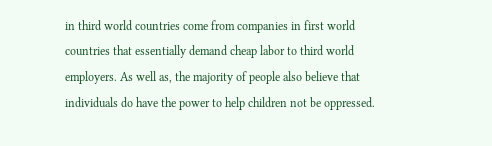in third world countries come from companies in first world countries that essentially demand cheap labor to third world employers. As well as, the majority of people also believe that individuals do have the power to help children not be oppressed.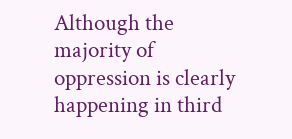Although the majority of oppression is clearly happening in third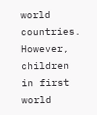world countries. However, children in first world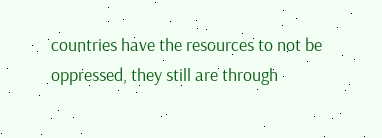countries have the resources to not be oppressed, they still are through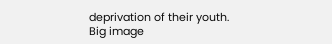deprivation of their youth.
Big image